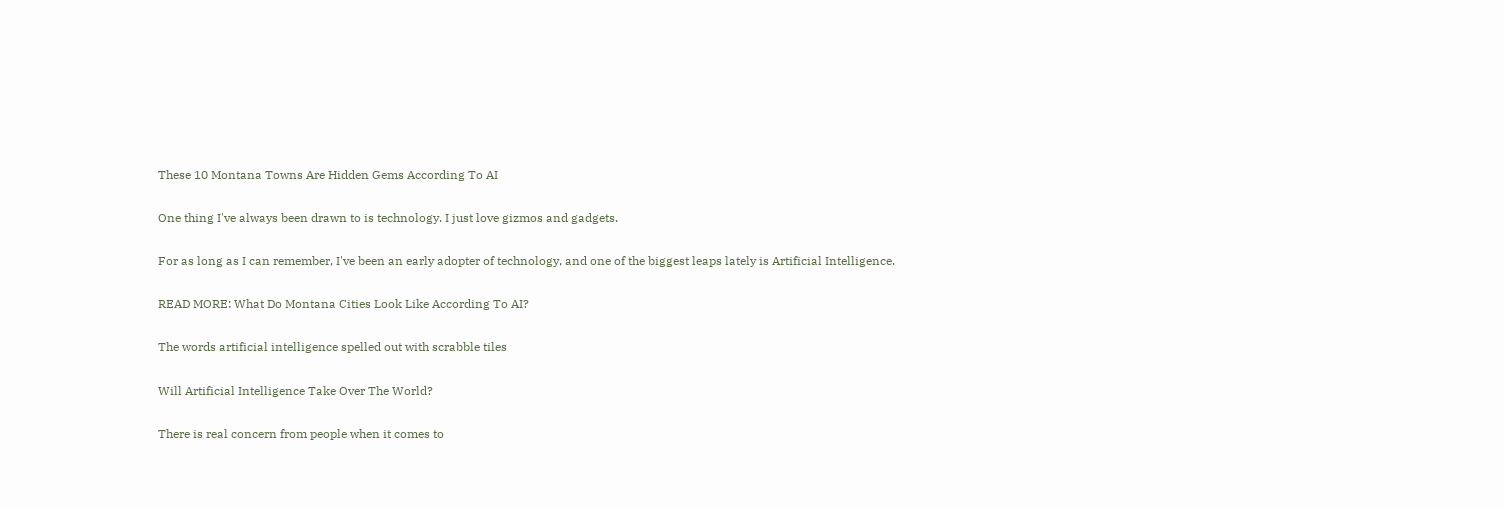These 10 Montana Towns Are Hidden Gems According To AI

One thing I've always been drawn to is technology. I just love gizmos and gadgets.

For as long as I can remember, I've been an early adopter of technology, and one of the biggest leaps lately is Artificial Intelligence.

READ MORE: What Do Montana Cities Look Like According To AI?

The words artificial intelligence spelled out with scrabble tiles

Will Artificial Intelligence Take Over The World?

There is real concern from people when it comes to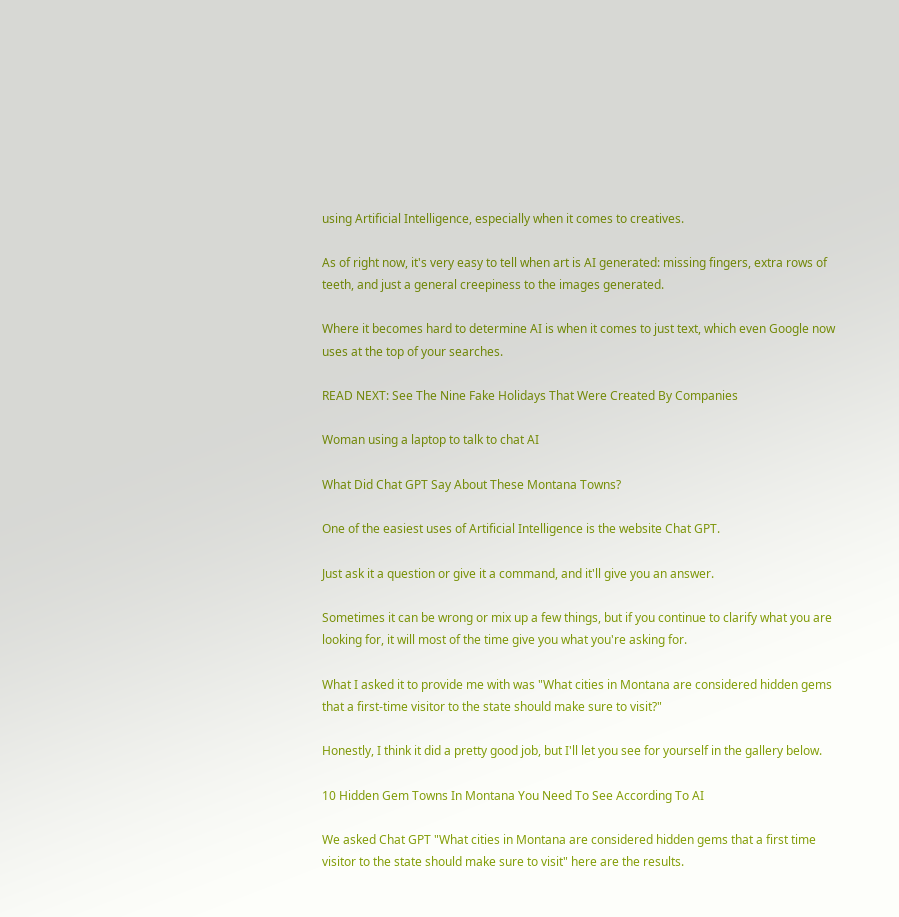using Artificial Intelligence, especially when it comes to creatives.

As of right now, it's very easy to tell when art is AI generated: missing fingers, extra rows of teeth, and just a general creepiness to the images generated.

Where it becomes hard to determine AI is when it comes to just text, which even Google now uses at the top of your searches.

READ NEXT: See The Nine Fake Holidays That Were Created By Companies

Woman using a laptop to talk to chat AI

What Did Chat GPT Say About These Montana Towns?

One of the easiest uses of Artificial Intelligence is the website Chat GPT.

Just ask it a question or give it a command, and it'll give you an answer.

Sometimes it can be wrong or mix up a few things, but if you continue to clarify what you are looking for, it will most of the time give you what you're asking for.

What I asked it to provide me with was "What cities in Montana are considered hidden gems that a first-time visitor to the state should make sure to visit?"

Honestly, I think it did a pretty good job, but I'll let you see for yourself in the gallery below.

10 Hidden Gem Towns In Montana You Need To See According To AI

We asked Chat GPT "What cities in Montana are considered hidden gems that a first time visitor to the state should make sure to visit" here are the results.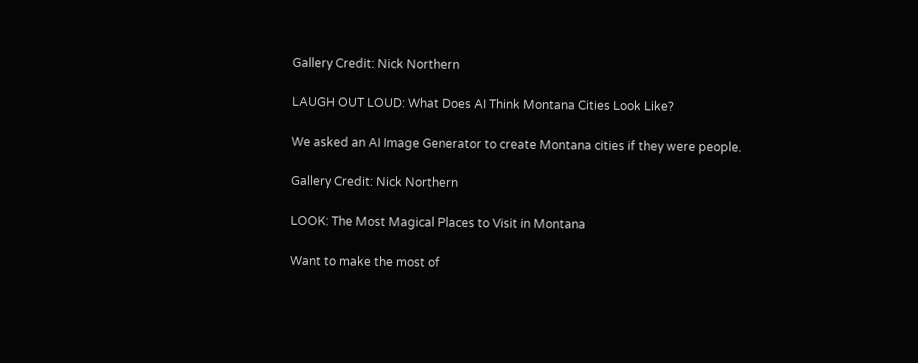Gallery Credit: Nick Northern

LAUGH OUT LOUD: What Does AI Think Montana Cities Look Like?

We asked an AI Image Generator to create Montana cities if they were people.

Gallery Credit: Nick Northern

LOOK: The Most Magical Places to Visit in Montana

Want to make the most of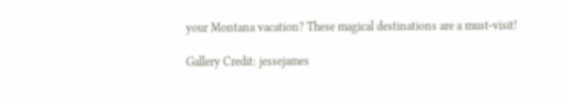your Montana vacation? These magical destinations are a must-visit!

Gallery Credit: jessejames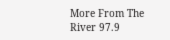More From The River 97.9